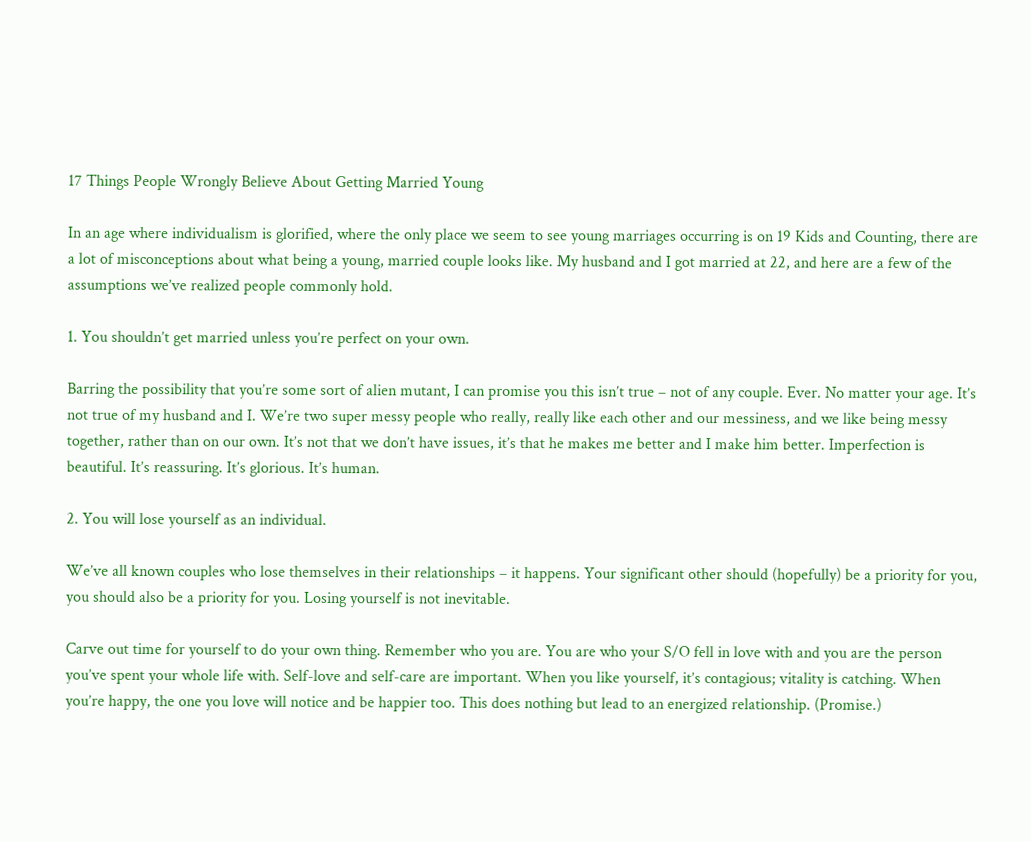17 Things People Wrongly Believe About Getting Married Young

In an age where individualism is glorified, where the only place we seem to see young marriages occurring is on 19 Kids and Counting, there are a lot of misconceptions about what being a young, married couple looks like. My husband and I got married at 22, and here are a few of the assumptions we’ve realized people commonly hold.

1. You shouldn’t get married unless you’re perfect on your own.

Barring the possibility that you’re some sort of alien mutant, I can promise you this isn’t true – not of any couple. Ever. No matter your age. It’s not true of my husband and I. We’re two super messy people who really, really like each other and our messiness, and we like being messy together, rather than on our own. It’s not that we don’t have issues, it’s that he makes me better and I make him better. Imperfection is beautiful. It’s reassuring. It’s glorious. It’s human.

2. You will lose yourself as an individual.

We’ve all known couples who lose themselves in their relationships – it happens. Your significant other should (hopefully) be a priority for you, you should also be a priority for you. Losing yourself is not inevitable.

Carve out time for yourself to do your own thing. Remember who you are. You are who your S/O fell in love with and you are the person you’ve spent your whole life with. Self-love and self-care are important. When you like yourself, it’s contagious; vitality is catching. When you’re happy, the one you love will notice and be happier too. This does nothing but lead to an energized relationship. (Promise.)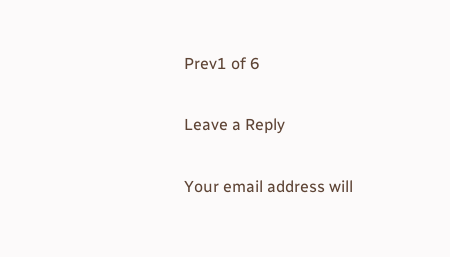Prev1 of 6

Leave a Reply

Your email address will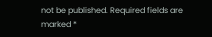not be published. Required fields are marked *